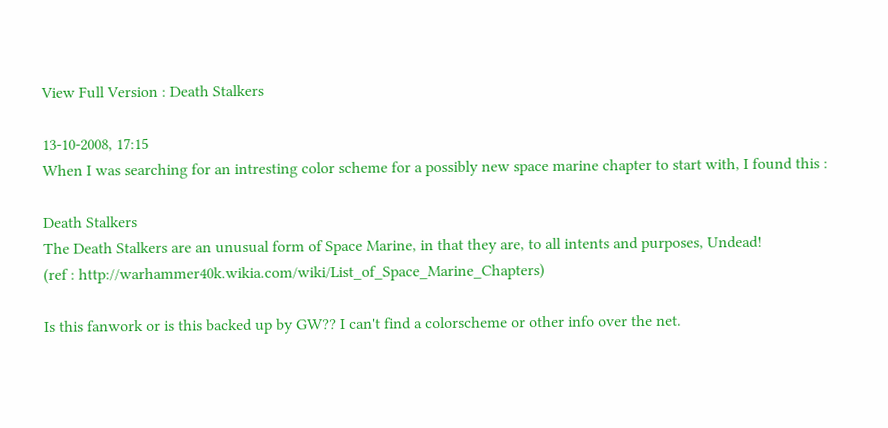View Full Version : Death Stalkers

13-10-2008, 17:15
When I was searching for an intresting color scheme for a possibly new space marine chapter to start with, I found this :

Death Stalkers
The Death Stalkers are an unusual form of Space Marine, in that they are, to all intents and purposes, Undead!
(ref : http://warhammer40k.wikia.com/wiki/List_of_Space_Marine_Chapters)

Is this fanwork or is this backed up by GW?? I can't find a colorscheme or other info over the net.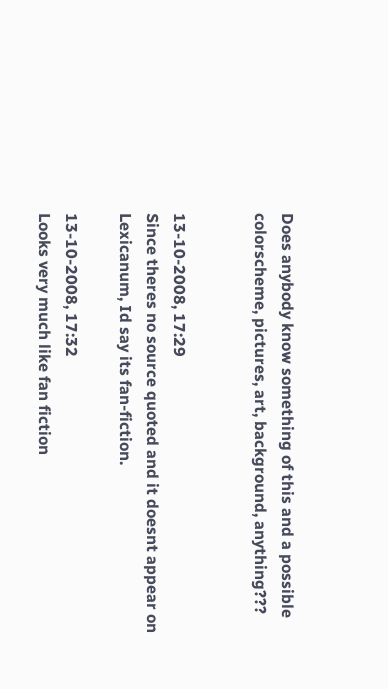Does anybody know something of this and a possible colorscheme, pictures, art, background, anything???


13-10-2008, 17:29
Since theres no source quoted and it doesnt appear on Lexicanum, Id say its fan-fiction.

13-10-2008, 17:32
Looks very much like fan fiction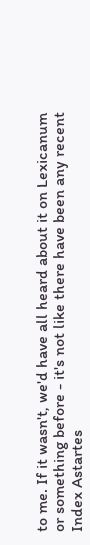to me. If it wasn't, we'd have all heard about it on Lexicanum or something before - it's not like there have been any recent Index Astartes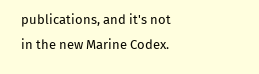publications, and it's not in the new Marine Codex.